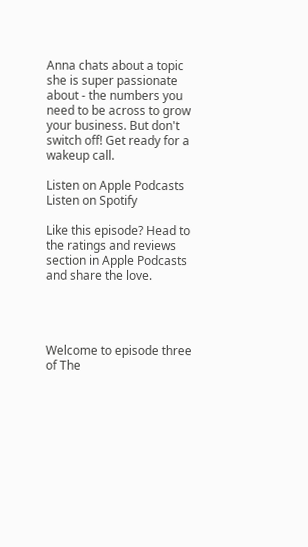Anna chats about a topic she is super passionate about - the numbers you need to be across to grow your business. But don't switch off! Get ready for a wakeup call.

Listen on Apple Podcasts
Listen on Spotify

Like this episode? Head to the ratings and reviews section in Apple Podcasts and share the love.




Welcome to episode three of The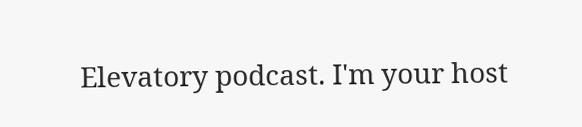Elevatory podcast. I'm your host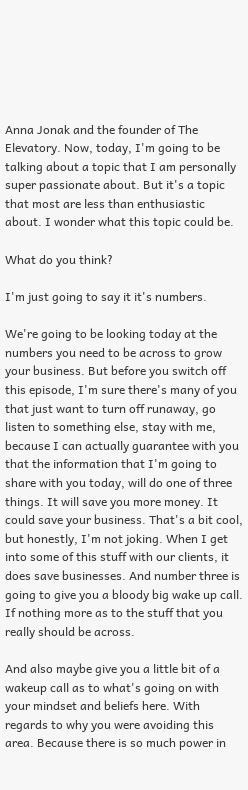Anna Jonak and the founder of The Elevatory. Now, today, I'm going to be talking about a topic that I am personally super passionate about. But it's a topic that most are less than enthusiastic about. I wonder what this topic could be.

What do you think?

I'm just going to say it it's numbers.

We're going to be looking today at the numbers you need to be across to grow your business. But before you switch off this episode, I'm sure there's many of you that just want to turn off runaway, go listen to something else, stay with me, because I can actually guarantee with you that the information that I'm going to share with you today, will do one of three things. It will save you more money. It could save your business. That's a bit cool, but honestly, I'm not joking. When I get into some of this stuff with our clients, it does save businesses. And number three is going to give you a bloody big wake up call. If nothing more as to the stuff that you really should be across.

And also maybe give you a little bit of a wakeup call as to what's going on with your mindset and beliefs here. With regards to why you were avoiding this area. Because there is so much power in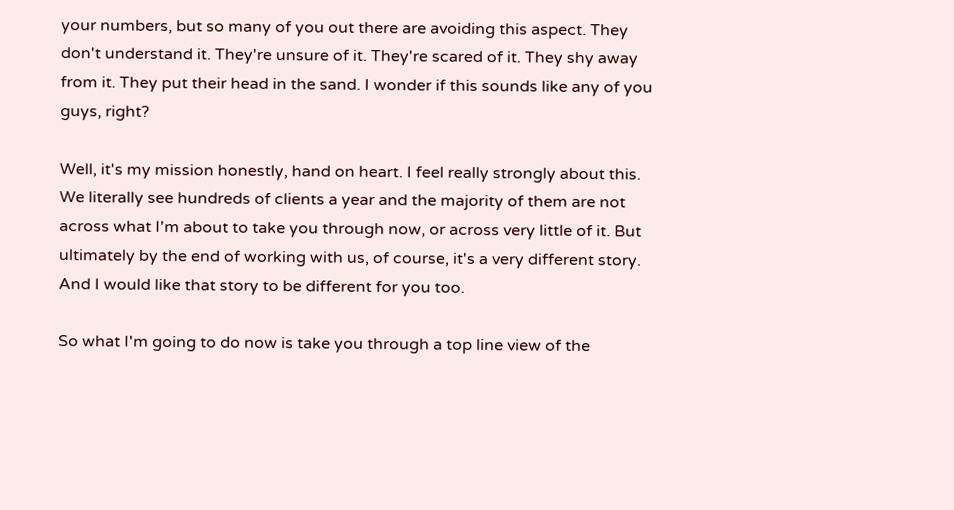your numbers, but so many of you out there are avoiding this aspect. They don't understand it. They're unsure of it. They're scared of it. They shy away from it. They put their head in the sand. I wonder if this sounds like any of you guys, right?

Well, it's my mission honestly, hand on heart. I feel really strongly about this. We literally see hundreds of clients a year and the majority of them are not across what I'm about to take you through now, or across very little of it. But ultimately by the end of working with us, of course, it's a very different story. And I would like that story to be different for you too.

So what I'm going to do now is take you through a top line view of the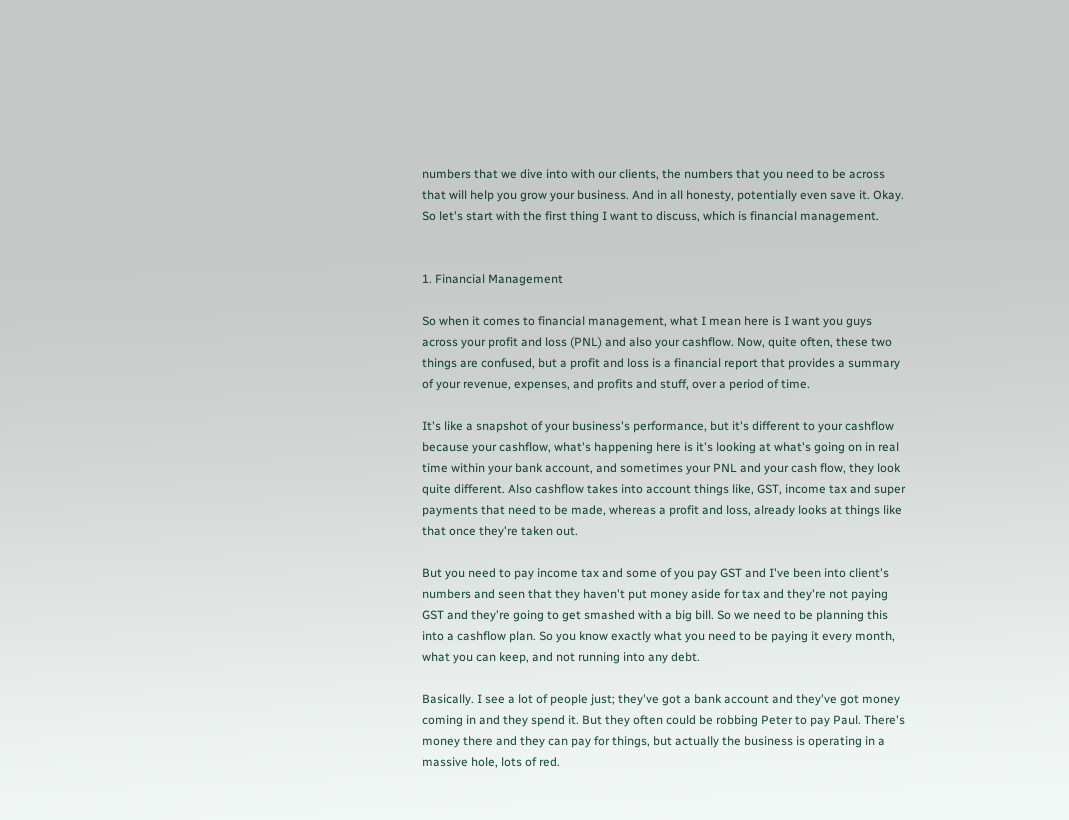numbers that we dive into with our clients, the numbers that you need to be across that will help you grow your business. And in all honesty, potentially even save it. Okay. So let's start with the first thing I want to discuss, which is financial management.


1. Financial Management

So when it comes to financial management, what I mean here is I want you guys across your profit and loss (PNL) and also your cashflow. Now, quite often, these two things are confused, but a profit and loss is a financial report that provides a summary of your revenue, expenses, and profits and stuff, over a period of time.

It's like a snapshot of your business's performance, but it's different to your cashflow because your cashflow, what's happening here is it's looking at what's going on in real time within your bank account, and sometimes your PNL and your cash flow, they look quite different. Also cashflow takes into account things like, GST, income tax and super payments that need to be made, whereas a profit and loss, already looks at things like that once they're taken out.

But you need to pay income tax and some of you pay GST and I've been into client's numbers and seen that they haven't put money aside for tax and they're not paying GST and they're going to get smashed with a big bill. So we need to be planning this into a cashflow plan. So you know exactly what you need to be paying it every month, what you can keep, and not running into any debt.

Basically. I see a lot of people just; they've got a bank account and they've got money coming in and they spend it. But they often could be robbing Peter to pay Paul. There's money there and they can pay for things, but actually the business is operating in a massive hole, lots of red.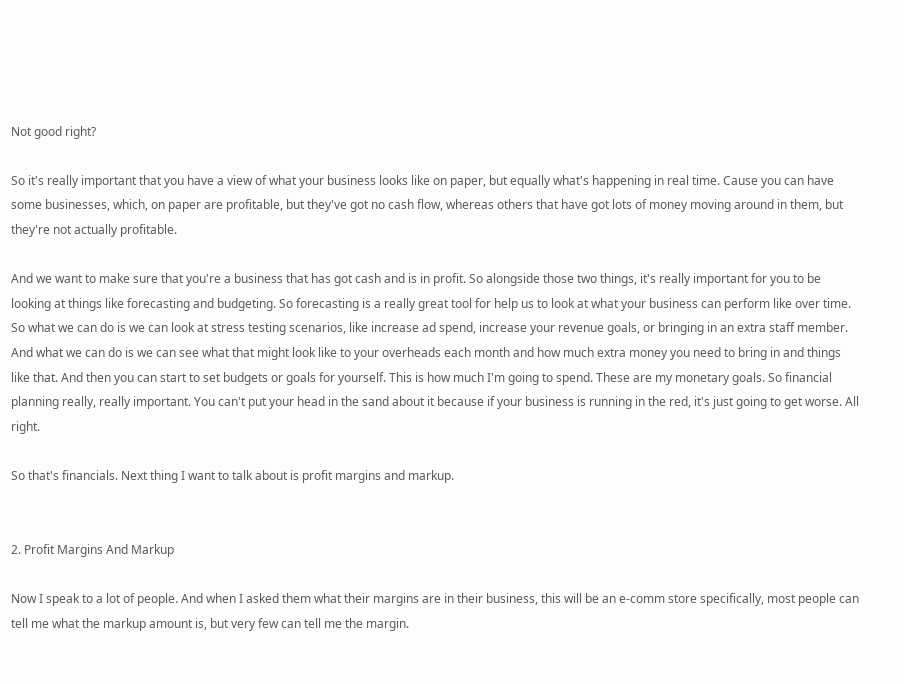Not good right?

So it's really important that you have a view of what your business looks like on paper, but equally what's happening in real time. Cause you can have some businesses, which, on paper are profitable, but they've got no cash flow, whereas others that have got lots of money moving around in them, but they're not actually profitable.

And we want to make sure that you're a business that has got cash and is in profit. So alongside those two things, it's really important for you to be looking at things like forecasting and budgeting. So forecasting is a really great tool for help us to look at what your business can perform like over time. So what we can do is we can look at stress testing scenarios, like increase ad spend, increase your revenue goals, or bringing in an extra staff member. And what we can do is we can see what that might look like to your overheads each month and how much extra money you need to bring in and things like that. And then you can start to set budgets or goals for yourself. This is how much I'm going to spend. These are my monetary goals. So financial planning really, really important. You can't put your head in the sand about it because if your business is running in the red, it's just going to get worse. All right.

So that's financials. Next thing I want to talk about is profit margins and markup.


2. Profit Margins And Markup

Now I speak to a lot of people. And when I asked them what their margins are in their business, this will be an e-comm store specifically, most people can tell me what the markup amount is, but very few can tell me the margin.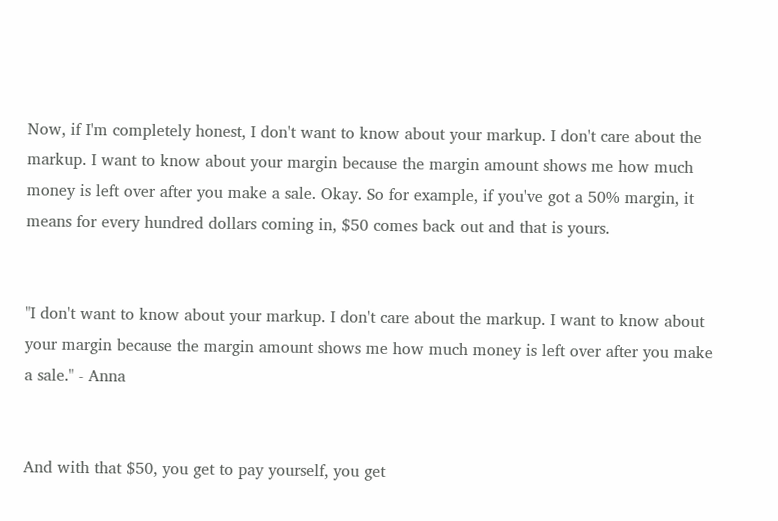Now, if I'm completely honest, I don't want to know about your markup. I don't care about the markup. I want to know about your margin because the margin amount shows me how much money is left over after you make a sale. Okay. So for example, if you've got a 50% margin, it means for every hundred dollars coming in, $50 comes back out and that is yours.


"I don't want to know about your markup. I don't care about the markup. I want to know about your margin because the margin amount shows me how much money is left over after you make a sale." - Anna


And with that $50, you get to pay yourself, you get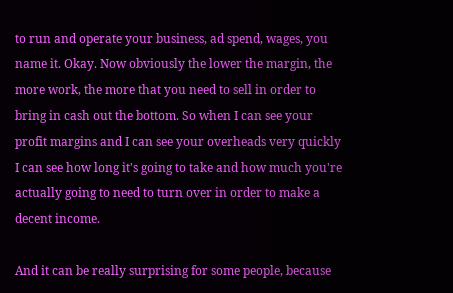to run and operate your business, ad spend, wages, you name it. Okay. Now obviously the lower the margin, the more work, the more that you need to sell in order to bring in cash out the bottom. So when I can see your profit margins and I can see your overheads very quickly I can see how long it's going to take and how much you're actually going to need to turn over in order to make a decent income.

And it can be really surprising for some people, because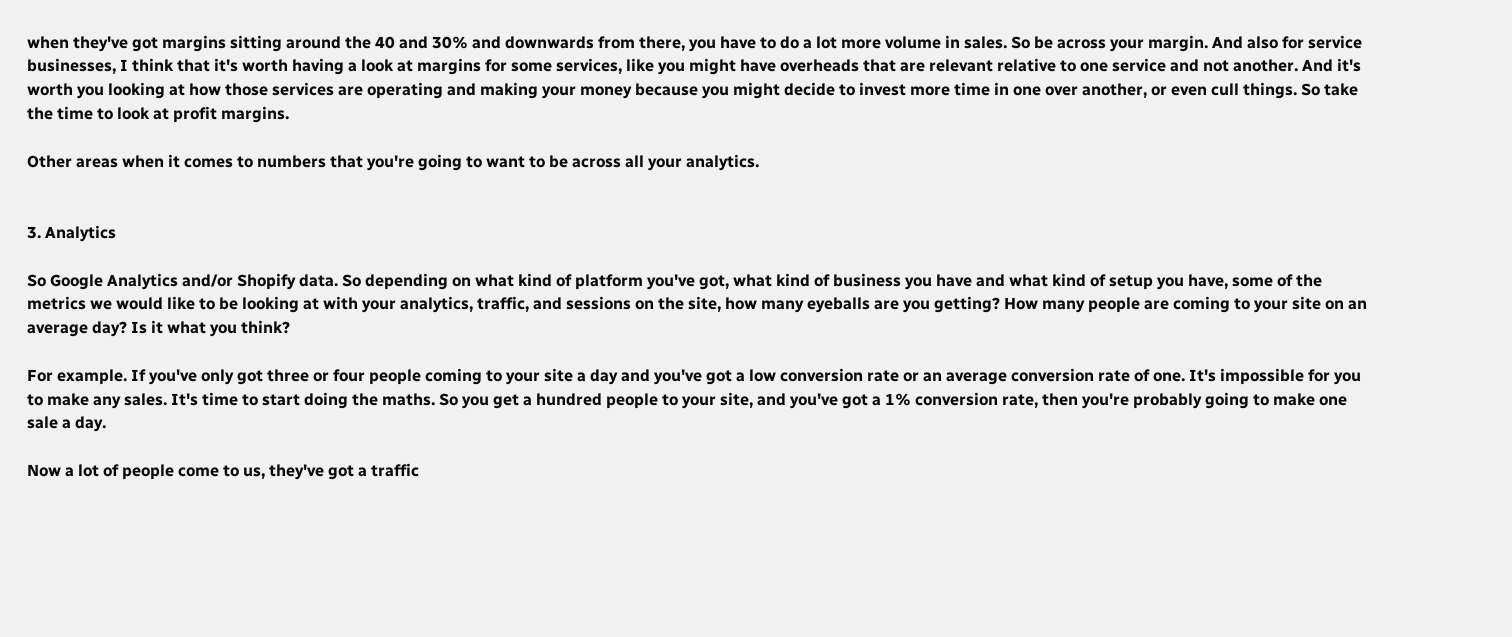when they've got margins sitting around the 40 and 30% and downwards from there, you have to do a lot more volume in sales. So be across your margin. And also for service businesses, I think that it's worth having a look at margins for some services, like you might have overheads that are relevant relative to one service and not another. And it's worth you looking at how those services are operating and making your money because you might decide to invest more time in one over another, or even cull things. So take the time to look at profit margins.

Other areas when it comes to numbers that you're going to want to be across all your analytics.


3. Analytics

So Google Analytics and/or Shopify data. So depending on what kind of platform you've got, what kind of business you have and what kind of setup you have, some of the metrics we would like to be looking at with your analytics, traffic, and sessions on the site, how many eyeballs are you getting? How many people are coming to your site on an average day? Is it what you think?

For example. If you've only got three or four people coming to your site a day and you've got a low conversion rate or an average conversion rate of one. It's impossible for you to make any sales. It's time to start doing the maths. So you get a hundred people to your site, and you've got a 1% conversion rate, then you're probably going to make one sale a day.

Now a lot of people come to us, they've got a traffic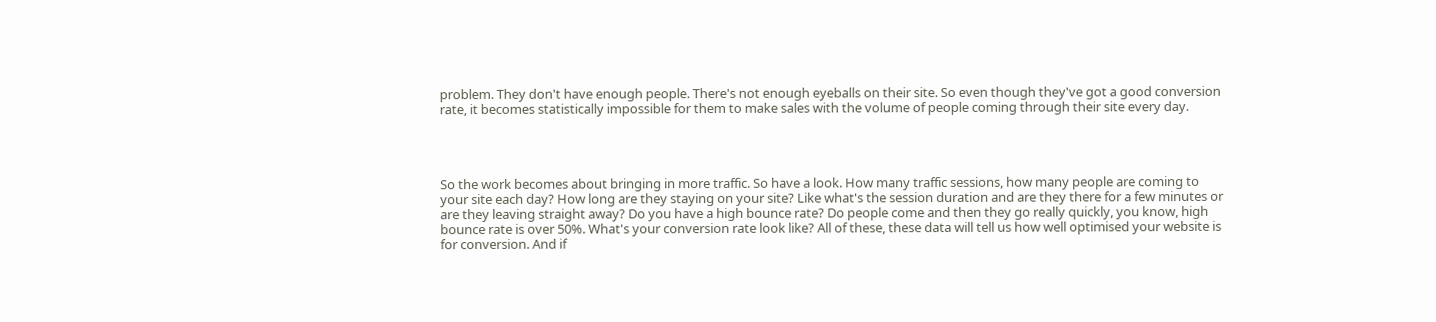problem. They don't have enough people. There's not enough eyeballs on their site. So even though they've got a good conversion rate, it becomes statistically impossible for them to make sales with the volume of people coming through their site every day.




So the work becomes about bringing in more traffic. So have a look. How many traffic sessions, how many people are coming to your site each day? How long are they staying on your site? Like what's the session duration and are they there for a few minutes or are they leaving straight away? Do you have a high bounce rate? Do people come and then they go really quickly, you know, high bounce rate is over 50%. What's your conversion rate look like? All of these, these data will tell us how well optimised your website is for conversion. And if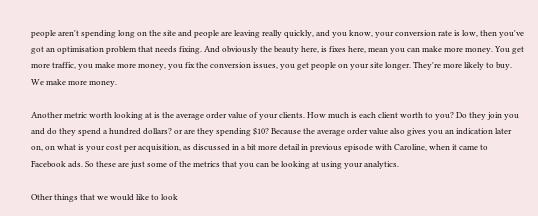people aren't spending long on the site and people are leaving really quickly, and you know, your conversion rate is low, then you've got an optimisation problem that needs fixing. And obviously the beauty here, is fixes here, mean you can make more money. You get more traffic, you make more money, you fix the conversion issues, you get people on your site longer. They're more likely to buy. We make more money.

Another metric worth looking at is the average order value of your clients. How much is each client worth to you? Do they join you and do they spend a hundred dollars? or are they spending $10? Because the average order value also gives you an indication later on, on what is your cost per acquisition, as discussed in a bit more detail in previous episode with Caroline, when it came to Facebook ads. So these are just some of the metrics that you can be looking at using your analytics.

Other things that we would like to look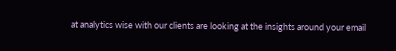at analytics wise with our clients are looking at the insights around your email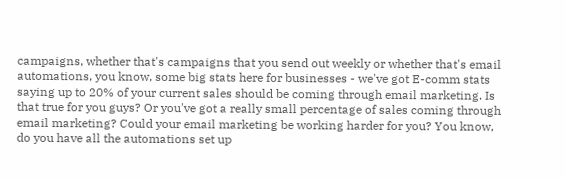campaigns, whether that's campaigns that you send out weekly or whether that's email automations, you know, some big stats here for businesses - we've got E-comm stats saying up to 20% of your current sales should be coming through email marketing. Is that true for you guys? Or you've got a really small percentage of sales coming through email marketing? Could your email marketing be working harder for you? You know, do you have all the automations set up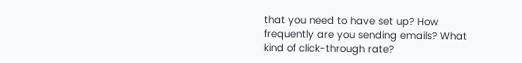that you need to have set up? How frequently are you sending emails? What kind of click-through rate?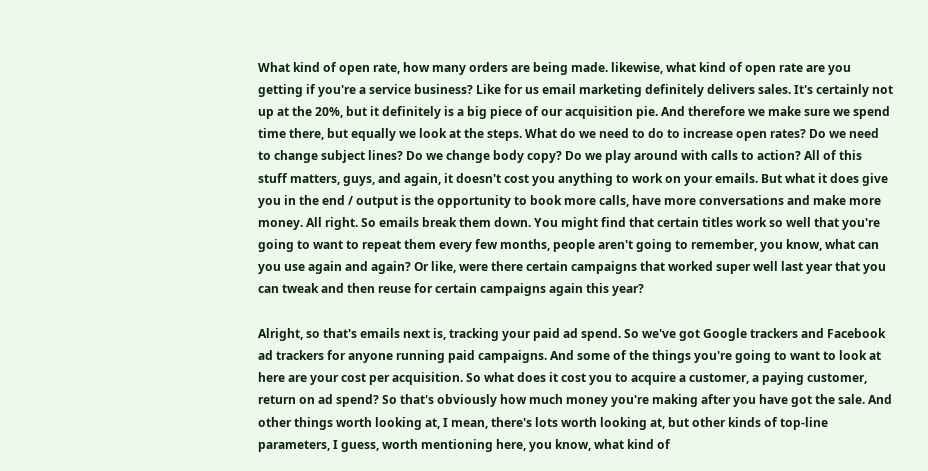What kind of open rate, how many orders are being made. likewise, what kind of open rate are you getting if you're a service business? Like for us email marketing definitely delivers sales. It's certainly not up at the 20%, but it definitely is a big piece of our acquisition pie. And therefore we make sure we spend time there, but equally we look at the steps. What do we need to do to increase open rates? Do we need to change subject lines? Do we change body copy? Do we play around with calls to action? All of this stuff matters, guys, and again, it doesn't cost you anything to work on your emails. But what it does give you in the end / output is the opportunity to book more calls, have more conversations and make more money. All right. So emails break them down. You might find that certain titles work so well that you're going to want to repeat them every few months, people aren't going to remember, you know, what can you use again and again? Or like, were there certain campaigns that worked super well last year that you can tweak and then reuse for certain campaigns again this year?

Alright, so that's emails next is, tracking your paid ad spend. So we've got Google trackers and Facebook ad trackers for anyone running paid campaigns. And some of the things you're going to want to look at here are your cost per acquisition. So what does it cost you to acquire a customer, a paying customer, return on ad spend? So that's obviously how much money you're making after you have got the sale. And other things worth looking at, I mean, there's lots worth looking at, but other kinds of top-line parameters, I guess, worth mentioning here, you know, what kind of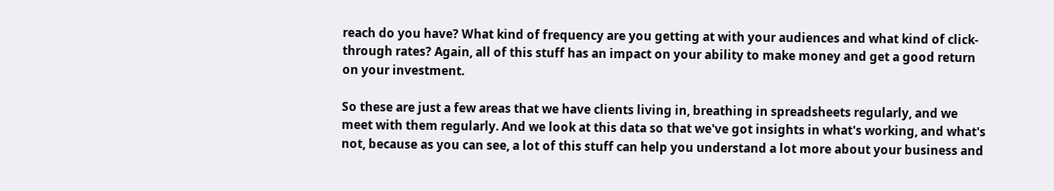reach do you have? What kind of frequency are you getting at with your audiences and what kind of click-through rates? Again, all of this stuff has an impact on your ability to make money and get a good return on your investment.

So these are just a few areas that we have clients living in, breathing in spreadsheets regularly, and we meet with them regularly. And we look at this data so that we've got insights in what's working, and what's not, because as you can see, a lot of this stuff can help you understand a lot more about your business and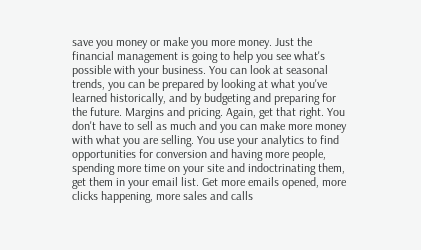save you money or make you more money. Just the financial management is going to help you see what's possible with your business. You can look at seasonal trends, you can be prepared by looking at what you've learned historically, and by budgeting and preparing for the future. Margins and pricing. Again, get that right. You don't have to sell as much and you can make more money with what you are selling. You use your analytics to find opportunities for conversion and having more people, spending more time on your site and indoctrinating them, get them in your email list. Get more emails opened, more clicks happening, more sales and calls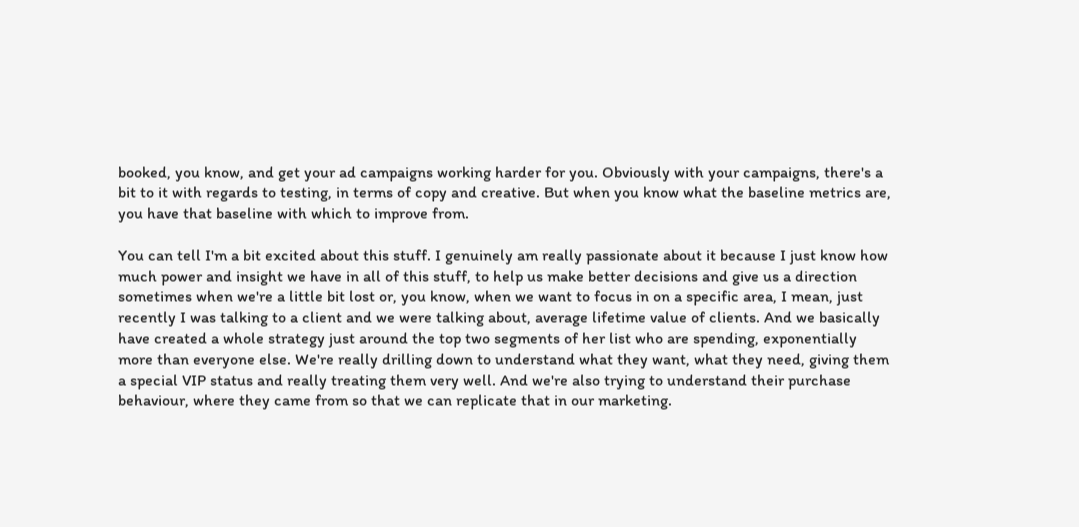booked, you know, and get your ad campaigns working harder for you. Obviously with your campaigns, there's a bit to it with regards to testing, in terms of copy and creative. But when you know what the baseline metrics are, you have that baseline with which to improve from.

You can tell I'm a bit excited about this stuff. I genuinely am really passionate about it because I just know how much power and insight we have in all of this stuff, to help us make better decisions and give us a direction sometimes when we're a little bit lost or, you know, when we want to focus in on a specific area, I mean, just recently I was talking to a client and we were talking about, average lifetime value of clients. And we basically have created a whole strategy just around the top two segments of her list who are spending, exponentially more than everyone else. We're really drilling down to understand what they want, what they need, giving them a special VIP status and really treating them very well. And we're also trying to understand their purchase behaviour, where they came from so that we can replicate that in our marketing.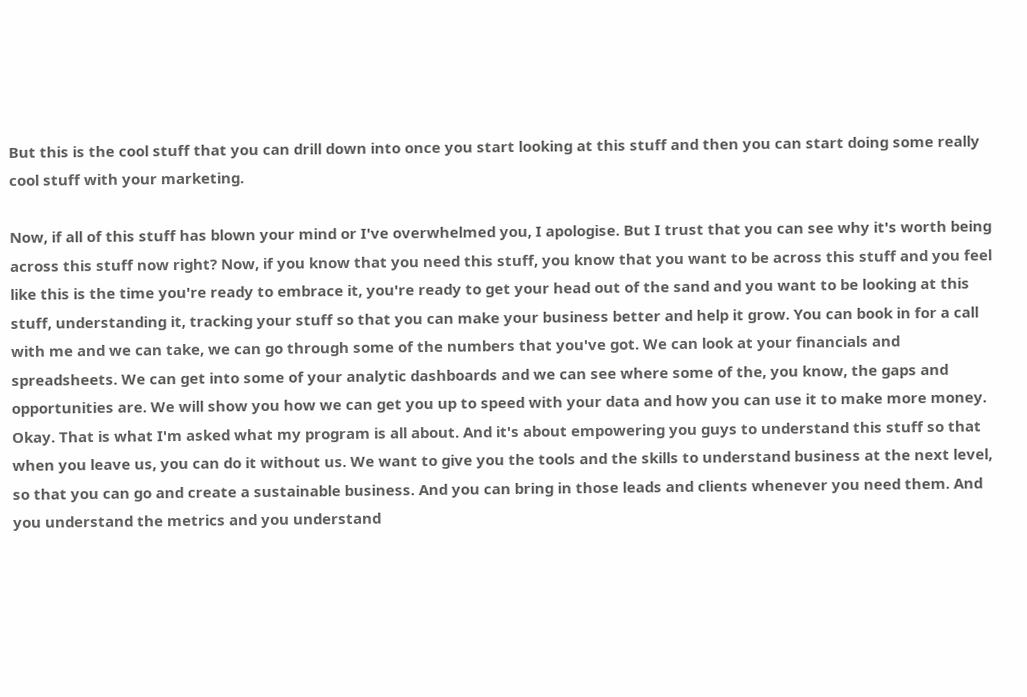But this is the cool stuff that you can drill down into once you start looking at this stuff and then you can start doing some really cool stuff with your marketing.

Now, if all of this stuff has blown your mind or I've overwhelmed you, I apologise. But I trust that you can see why it's worth being across this stuff now right? Now, if you know that you need this stuff, you know that you want to be across this stuff and you feel like this is the time you're ready to embrace it, you're ready to get your head out of the sand and you want to be looking at this stuff, understanding it, tracking your stuff so that you can make your business better and help it grow. You can book in for a call with me and we can take, we can go through some of the numbers that you've got. We can look at your financials and spreadsheets. We can get into some of your analytic dashboards and we can see where some of the, you know, the gaps and opportunities are. We will show you how we can get you up to speed with your data and how you can use it to make more money. Okay. That is what I'm asked what my program is all about. And it's about empowering you guys to understand this stuff so that when you leave us, you can do it without us. We want to give you the tools and the skills to understand business at the next level, so that you can go and create a sustainable business. And you can bring in those leads and clients whenever you need them. And you understand the metrics and you understand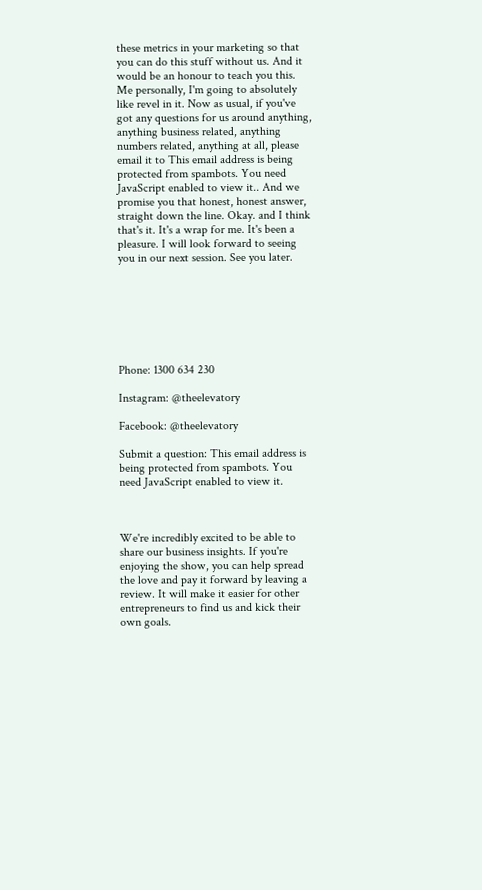these metrics in your marketing so that you can do this stuff without us. And it would be an honour to teach you this. Me personally, I'm going to absolutely like revel in it. Now as usual, if you've got any questions for us around anything, anything business related, anything numbers related, anything at all, please email it to This email address is being protected from spambots. You need JavaScript enabled to view it.. And we promise you that honest, honest answer, straight down the line. Okay. and I think that's it. It's a wrap for me. It's been a pleasure. I will look forward to seeing you in our next session. See you later.







Phone: 1300 634 230

Instagram: @theelevatory

Facebook: @theelevatory

Submit a question: This email address is being protected from spambots. You need JavaScript enabled to view it.



We're incredibly excited to be able to share our business insights. If you're enjoying the show, you can help spread the love and pay it forward by leaving a review. It will make it easier for other entrepreneurs to find us and kick their own goals.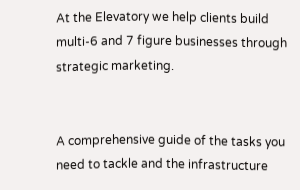At the Elevatory we help clients build multi-6 and 7 figure businesses through strategic marketing.


A comprehensive guide of the tasks you need to tackle and the infrastructure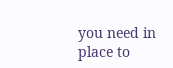you need in place to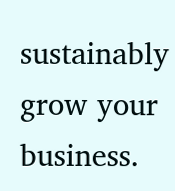sustainably grow your business.